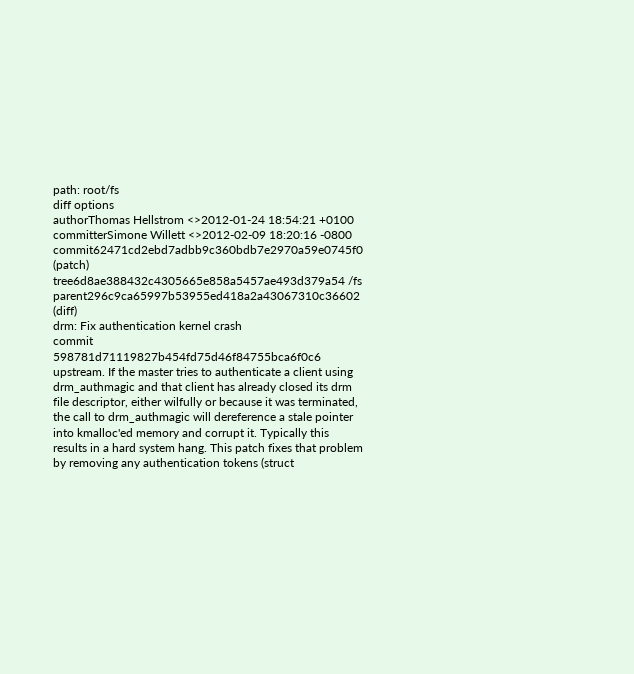path: root/fs
diff options
authorThomas Hellstrom <>2012-01-24 18:54:21 +0100
committerSimone Willett <>2012-02-09 18:20:16 -0800
commit62471cd2ebd7adbb9c360bdb7e2970a59e0745f0 (patch)
tree6d8ae388432c4305665e858a5457ae493d379a54 /fs
parent296c9ca65997b53955ed418a2a43067310c36602 (diff)
drm: Fix authentication kernel crash
commit 598781d71119827b454fd75d46f84755bca6f0c6 upstream. If the master tries to authenticate a client using drm_authmagic and that client has already closed its drm file descriptor, either wilfully or because it was terminated, the call to drm_authmagic will dereference a stale pointer into kmalloc'ed memory and corrupt it. Typically this results in a hard system hang. This patch fixes that problem by removing any authentication tokens (struct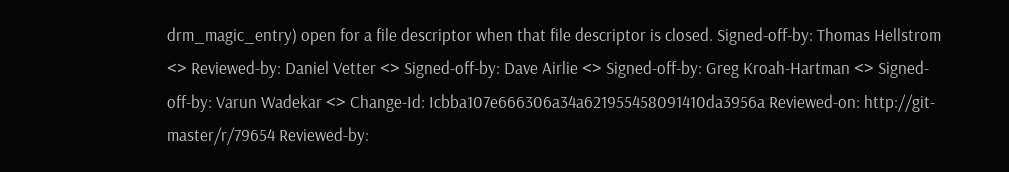drm_magic_entry) open for a file descriptor when that file descriptor is closed. Signed-off-by: Thomas Hellstrom <> Reviewed-by: Daniel Vetter <> Signed-off-by: Dave Airlie <> Signed-off-by: Greg Kroah-Hartman <> Signed-off-by: Varun Wadekar <> Change-Id: Icbba107e666306a34a621955458091410da3956a Reviewed-on: http://git-master/r/79654 Reviewed-by: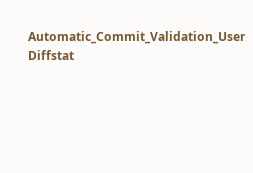Automatic_Commit_Validation_User
Diffstat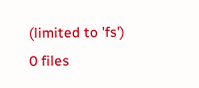(limited to 'fs')
0 files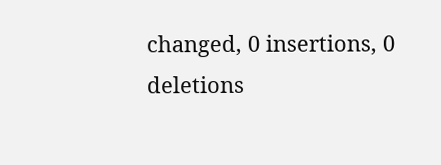changed, 0 insertions, 0 deletions